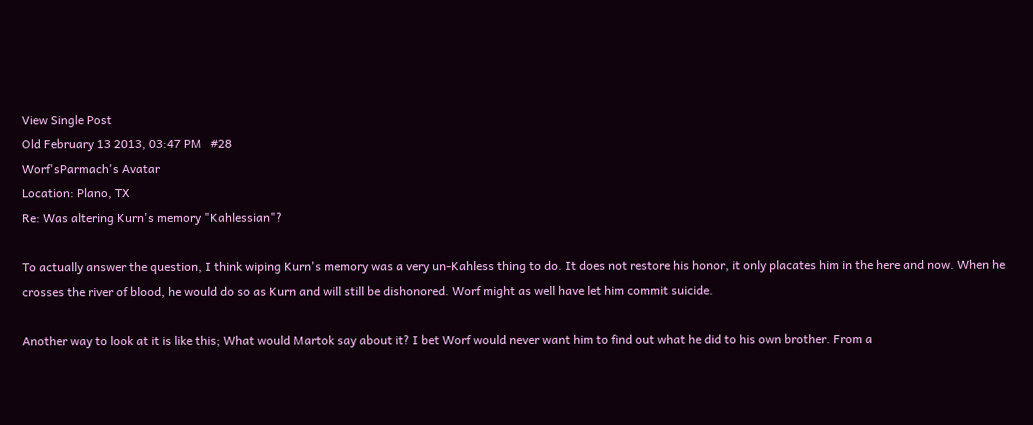View Single Post
Old February 13 2013, 03:47 PM   #28
Worf'sParmach's Avatar
Location: Plano, TX
Re: Was altering Kurn's memory "Kahlessian"?

To actually answer the question, I think wiping Kurn's memory was a very un-Kahless thing to do. It does not restore his honor, it only placates him in the here and now. When he crosses the river of blood, he would do so as Kurn and will still be dishonored. Worf might as well have let him commit suicide.

Another way to look at it is like this; What would Martok say about it? I bet Worf would never want him to find out what he did to his own brother. From a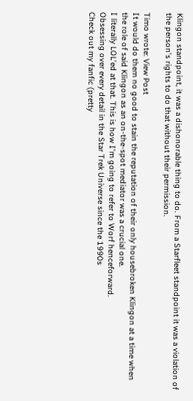Klingon standpoint, it was a dishonorable thing to do. From a Starfleet standpoint it was a violation of the person's rights to do that without their permission.

Timo wrote: View Post
It would do them no good to stain the reputation of their only housebroken Klingon at a time when the role of said Klingon as an on-the-spot mediator was a crucial one.
I literally LOL'ed at that. This is how I'm going to refer to Worf henceforward.
Obsessing over every detail in the Star Trek Universe since the 1990s
Check out my fanfic (pretty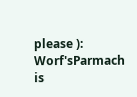please ):
Worf'sParmach is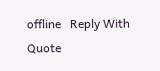offline   Reply With Quote